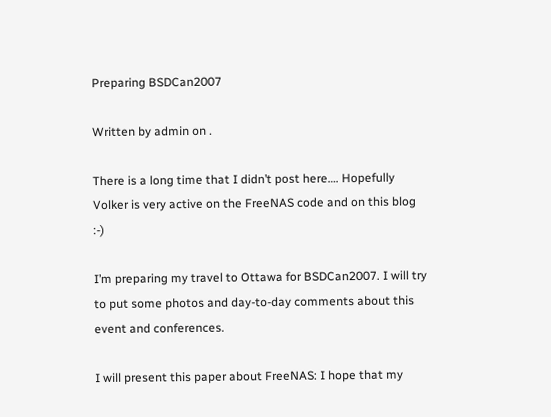Preparing BSDCan2007

Written by admin on .

There is a long time that I didn’t post here…. Hopefully Volker is very active on the FreeNAS code and on this blog :-)

I’m preparing my travel to Ottawa for BSDCan2007. I will try to put some photos and day-to-day comments about this event and conferences.

I will present this paper about FreeNAS: I hope that my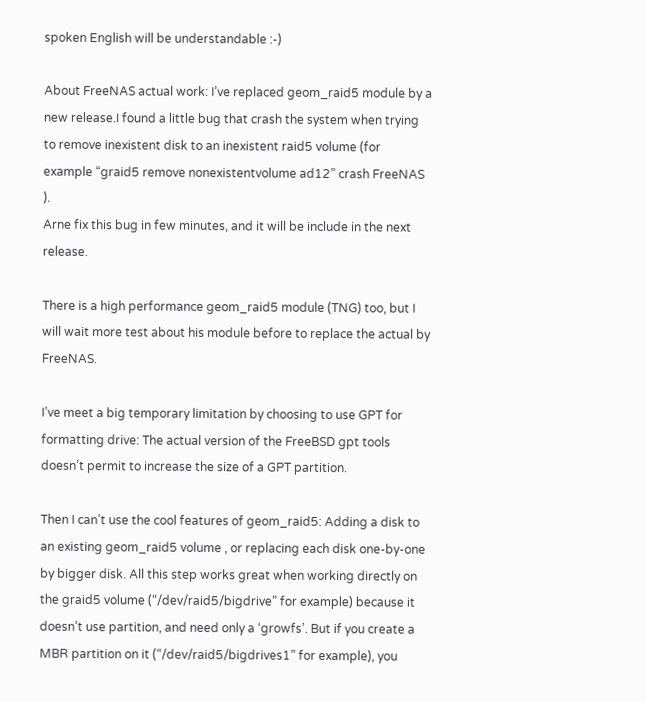spoken English will be understandable :-)

About FreeNAS actual work: I’ve replaced geom_raid5 module by a new release.I found a little bug that crash the system when trying to remove inexistent disk to an inexistent raid5 volume (for example “graid5 remove nonexistentvolume ad12” crash FreeNAS ).
Arne fix this bug in few minutes, and it will be include in the next release.

There is a high performance geom_raid5 module (TNG) too, but I will wait more test about his module before to replace the actual by FreeNAS.

I’ve meet a big temporary limitation by choosing to use GPT for formatting drive: The actual version of the FreeBSD gpt tools doesn’t permit to increase the size of a GPT partition.

Then I can’t use the cool features of geom_raid5: Adding a disk to an existing geom_raid5 volume , or replacing each disk one-by-one by bigger disk. All this step works great when working directly on the graid5 volume (“/dev/raid5/bigdrive” for example) because it doesn’t use partition, and need only a ‘growfs’. But if you create a MBR partition on it (“/dev/raid5/bigdrives1” for example), you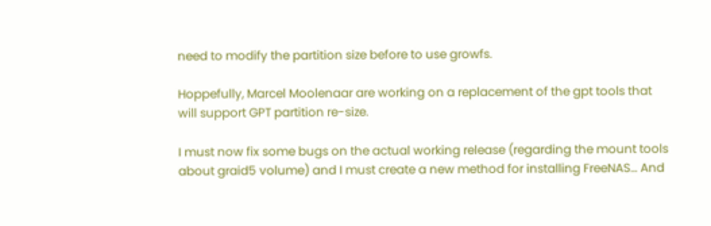need to modify the partition size before to use growfs.

Hoppefully, Marcel Moolenaar are working on a replacement of the gpt tools that will support GPT partition re-size.

I must now fix some bugs on the actual working release (regarding the mount tools about graid5 volume) and I must create a new method for installing FreeNAS… And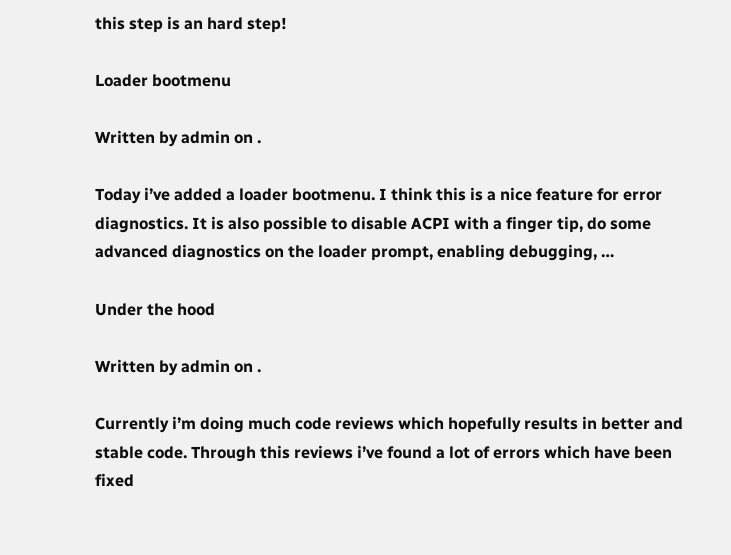this step is an hard step!

Loader bootmenu

Written by admin on .

Today i’ve added a loader bootmenu. I think this is a nice feature for error diagnostics. It is also possible to disable ACPI with a finger tip, do some advanced diagnostics on the loader prompt, enabling debugging, …

Under the hood

Written by admin on .

Currently i’m doing much code reviews which hopefully results in better and stable code. Through this reviews i’ve found a lot of errors which have been fixed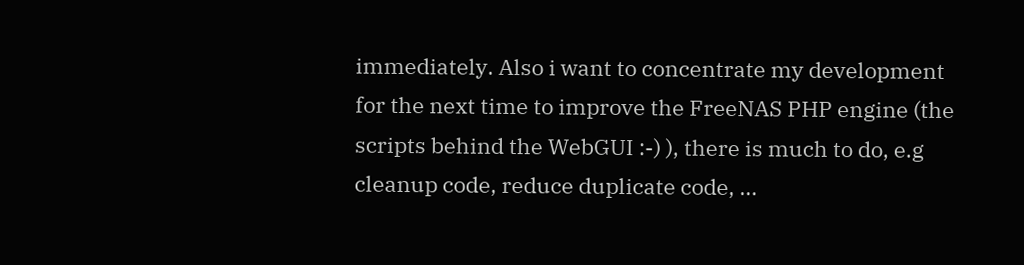immediately. Also i want to concentrate my development for the next time to improve the FreeNAS PHP engine (the scripts behind the WebGUI :-) ), there is much to do, e.g cleanup code, reduce duplicate code, …